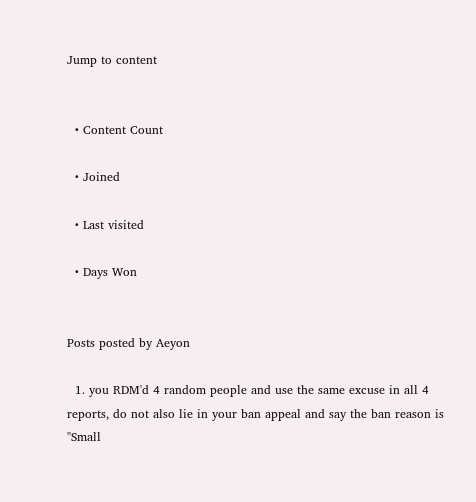Jump to content


  • Content Count

  • Joined

  • Last visited

  • Days Won


Posts posted by Aeyon

  1. you RDM'd 4 random people and use the same excuse in all 4 reports, do not also lie in your ban appeal and say the ban reason is "Small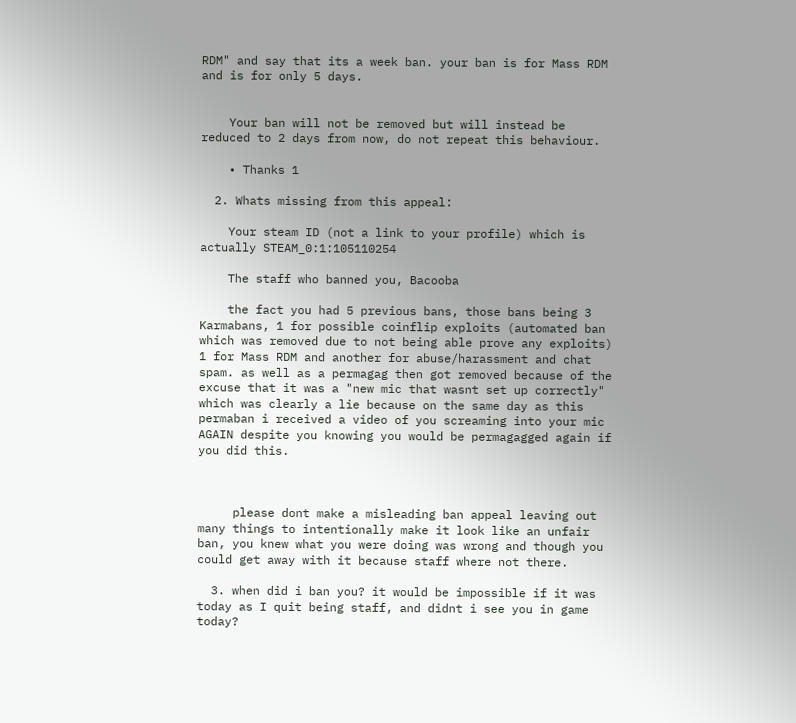RDM" and say that its a week ban. your ban is for Mass RDM and is for only 5 days.


    Your ban will not be removed but will instead be reduced to 2 days from now, do not repeat this behaviour.

    • Thanks 1

  2. Whats missing from this appeal:

    Your steam ID (not a link to your profile) which is actually STEAM_0:1:105110254

    The staff who banned you, Bacooba

    the fact you had 5 previous bans, those bans being 3 Karmabans, 1 for possible coinflip exploits (automated ban which was removed due to not being able prove any exploits) 1 for Mass RDM and another for abuse/harassment and chat spam. as well as a permagag then got removed because of the excuse that it was a "new mic that wasnt set up correctly" which was clearly a lie because on the same day as this permaban i received a video of you screaming into your mic AGAIN despite you knowing you would be permagagged again if you did this.



     please dont make a misleading ban appeal leaving out many things to intentionally make it look like an unfair ban, you knew what you were doing was wrong and though you could get away with it because staff where not there.

  3. when did i ban you? it would be impossible if it was today as I quit being staff, and didnt i see you in game today?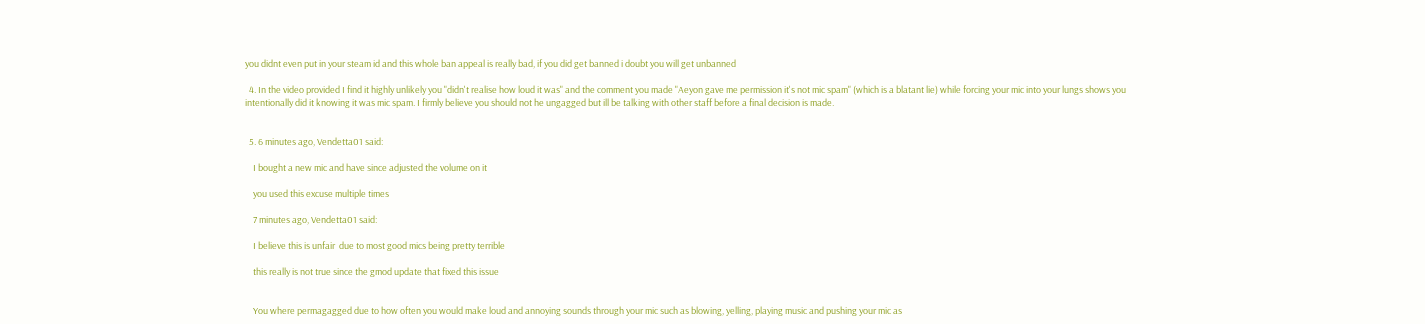you didnt even put in your steam id and this whole ban appeal is really bad, if you did get banned i doubt you will get unbanned

  4. In the video provided I find it highly unlikely you "didn't realise how loud it was" and the comment you made "Aeyon gave me permission it's not mic spam" (which is a blatant lie) while forcing your mic into your lungs shows you intentionally did it knowing it was mic spam. I firmly believe you should not he ungagged but ill be talking with other staff before a final decision is made.


  5. 6 minutes ago, Vendetta01 said:

    I bought a new mic and have since adjusted the volume on it

    you used this excuse multiple times

    7 minutes ago, Vendetta01 said:

    I believe this is unfair  due to most good mics being pretty terrible

    this really is not true since the gmod update that fixed this issue


    You where permagagged due to how often you would make loud and annoying sounds through your mic such as blowing, yelling, playing music and pushing your mic as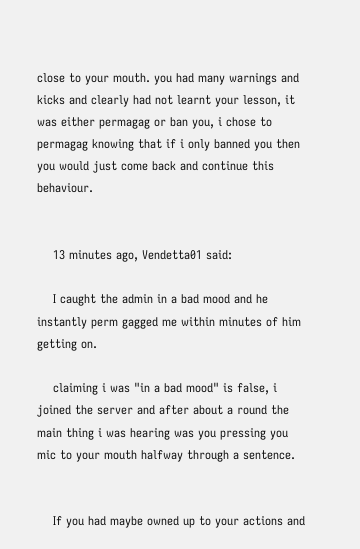close to your mouth. you had many warnings and kicks and clearly had not learnt your lesson, it was either permagag or ban you, i chose to permagag knowing that if i only banned you then you would just come back and continue this behaviour.


    13 minutes ago, Vendetta01 said:

    I caught the admin in a bad mood and he instantly perm gagged me within minutes of him getting on.

    claiming i was "in a bad mood" is false, i joined the server and after about a round the main thing i was hearing was you pressing you mic to your mouth halfway through a sentence.


    If you had maybe owned up to your actions and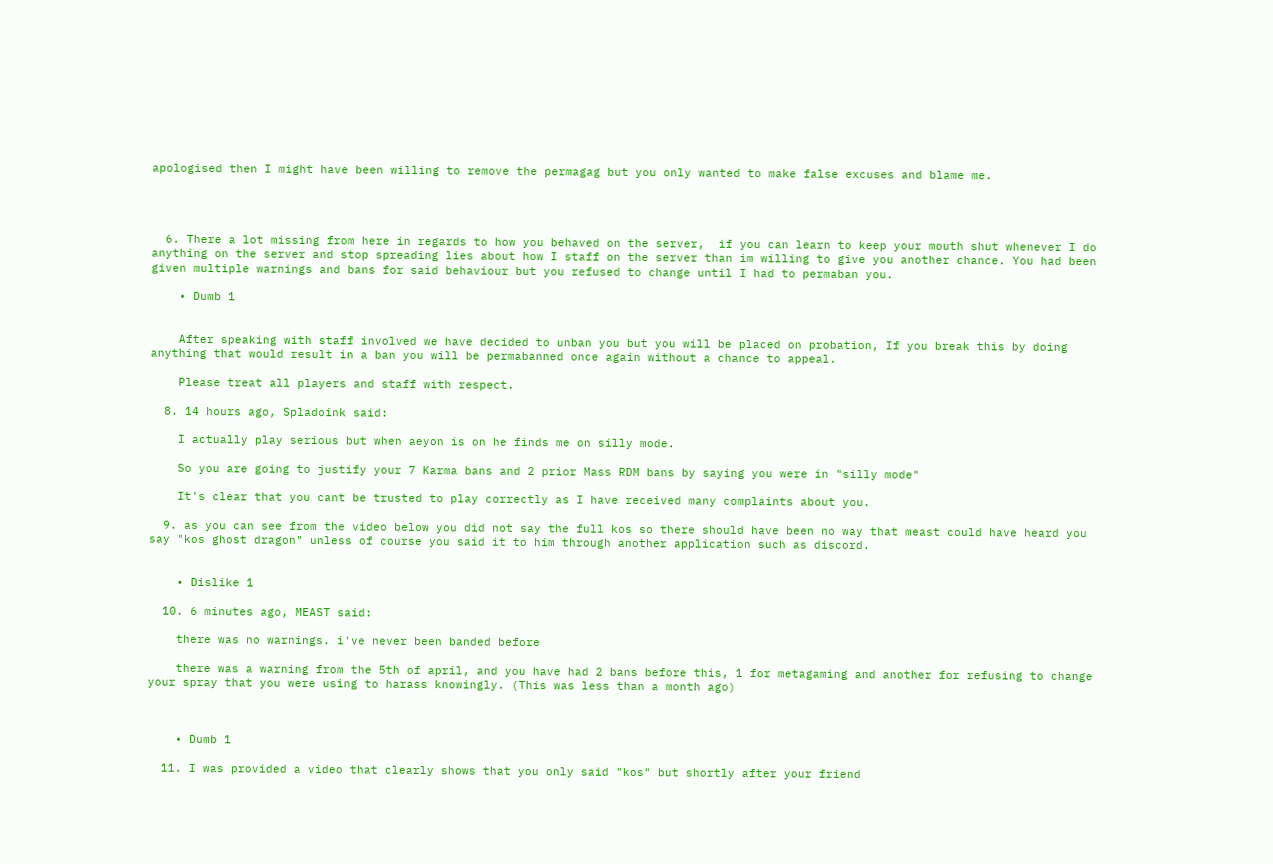apologised then I might have been willing to remove the permagag but you only wanted to make false excuses and blame me.




  6. There a lot missing from here in regards to how you behaved on the server,  if you can learn to keep your mouth shut whenever I do anything on the server and stop spreading lies about how I staff on the server than im willing to give you another chance. You had been given multiple warnings and bans for said behaviour but you refused to change until I had to permaban you.

    • Dumb 1


    After speaking with staff involved we have decided to unban you but you will be placed on probation, If you break this by doing anything that would result in a ban you will be permabanned once again without a chance to appeal.

    Please treat all players and staff with respect.

  8. 14 hours ago, Spladoink said:

    I actually play serious but when aeyon is on he finds me on silly mode.

    So you are going to justify your 7 Karma bans and 2 prior Mass RDM bans by saying you were in "silly mode"

    It's clear that you cant be trusted to play correctly as I have received many complaints about you.

  9. as you can see from the video below you did not say the full kos so there should have been no way that meast could have heard you say "kos ghost dragon" unless of course you said it to him through another application such as discord.


    • Dislike 1

  10. 6 minutes ago, MEAST said:

    there was no warnings. i've never been banded before

    there was a warning from the 5th of april, and you have had 2 bans before this, 1 for metagaming and another for refusing to change your spray that you were using to harass knowingly. (This was less than a month ago)



    • Dumb 1

  11. I was provided a video that clearly shows that you only said "kos" but shortly after your friend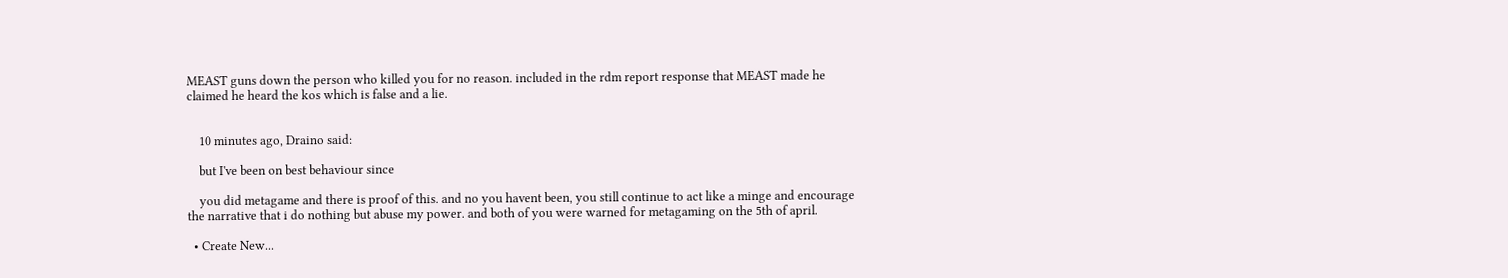MEAST guns down the person who killed you for no reason. included in the rdm report response that MEAST made he claimed he heard the kos which is false and a lie.


    10 minutes ago, Draino said:

    but I've been on best behaviour since

    you did metagame and there is proof of this. and no you havent been, you still continue to act like a minge and encourage the narrative that i do nothing but abuse my power. and both of you were warned for metagaming on the 5th of april.

  • Create New...